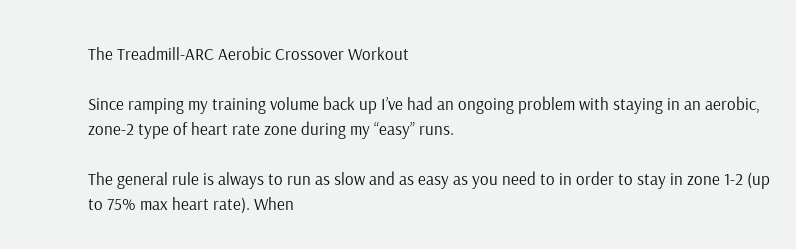The Treadmill-ARC Aerobic Crossover Workout

Since ramping my training volume back up I’ve had an ongoing problem with staying in an aerobic, zone-2 type of heart rate zone during my “easy” runs.

The general rule is always to run as slow and as easy as you need to in order to stay in zone 1-2 (up to 75% max heart rate). When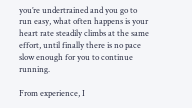you’re undertrained and you go to run easy, what often happens is your heart rate steadily climbs at the same effort, until finally there is no pace slow enough for you to continue running.

From experience, I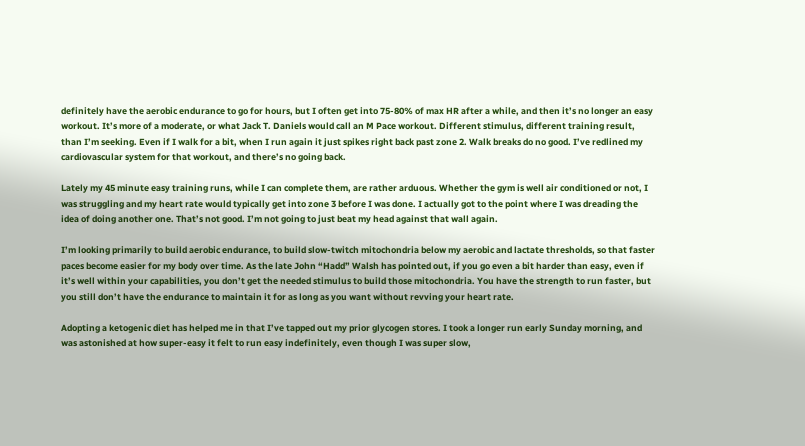definitely have the aerobic endurance to go for hours, but I often get into 75-80% of max HR after a while, and then it’s no longer an easy workout. It’s more of a moderate, or what Jack T. Daniels would call an M Pace workout. Different stimulus, different training result, than I’m seeking. Even if I walk for a bit, when I run again it just spikes right back past zone 2. Walk breaks do no good. I’ve redlined my cardiovascular system for that workout, and there’s no going back.

Lately my 45 minute easy training runs, while I can complete them, are rather arduous. Whether the gym is well air conditioned or not, I was struggling and my heart rate would typically get into zone 3 before I was done. I actually got to the point where I was dreading the idea of doing another one. That’s not good. I’m not going to just beat my head against that wall again.

I’m looking primarily to build aerobic endurance, to build slow-twitch mitochondria below my aerobic and lactate thresholds, so that faster paces become easier for my body over time. As the late John “Hadd” Walsh has pointed out, if you go even a bit harder than easy, even if it’s well within your capabilities, you don’t get the needed stimulus to build those mitochondria. You have the strength to run faster, but you still don’t have the endurance to maintain it for as long as you want without revving your heart rate.

Adopting a ketogenic diet has helped me in that I’ve tapped out my prior glycogen stores. I took a longer run early Sunday morning, and was astonished at how super-easy it felt to run easy indefinitely, even though I was super slow,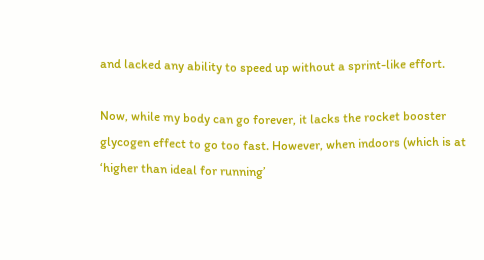and lacked any ability to speed up without a sprint-like effort.

Now, while my body can go forever, it lacks the rocket booster glycogen effect to go too fast. However, when indoors (which is at ‘higher than ideal for running’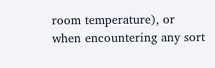room temperature), or when encountering any sort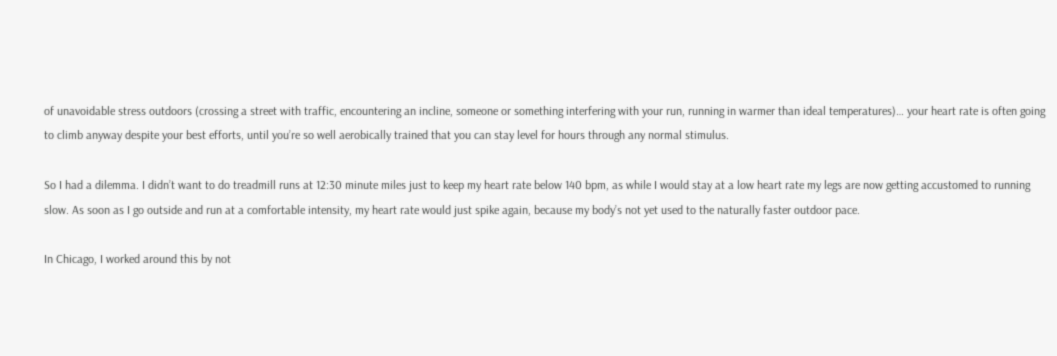of unavoidable stress outdoors (crossing a street with traffic, encountering an incline, someone or something interfering with your run, running in warmer than ideal temperatures)… your heart rate is often going to climb anyway despite your best efforts, until you’re so well aerobically trained that you can stay level for hours through any normal stimulus.

So I had a dilemma. I didn’t want to do treadmill runs at 12:30 minute miles just to keep my heart rate below 140 bpm, as while I would stay at a low heart rate my legs are now getting accustomed to running slow. As soon as I go outside and run at a comfortable intensity, my heart rate would just spike again, because my body’s not yet used to the naturally faster outdoor pace.

In Chicago, I worked around this by not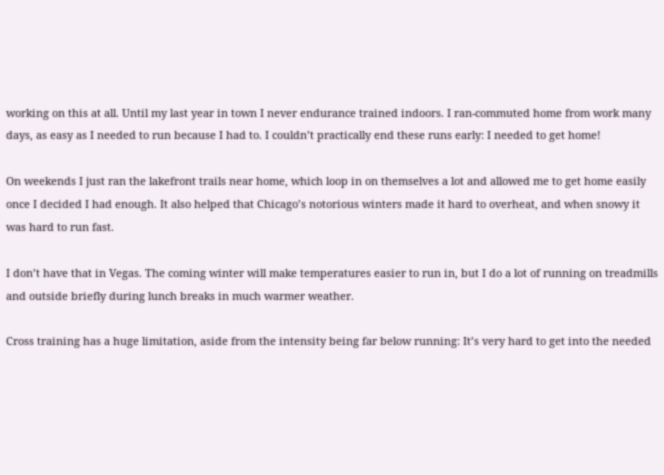working on this at all. Until my last year in town I never endurance trained indoors. I ran-commuted home from work many days, as easy as I needed to run because I had to. I couldn’t practically end these runs early: I needed to get home!

On weekends I just ran the lakefront trails near home, which loop in on themselves a lot and allowed me to get home easily once I decided I had enough. It also helped that Chicago’s notorious winters made it hard to overheat, and when snowy it was hard to run fast.

I don’t have that in Vegas. The coming winter will make temperatures easier to run in, but I do a lot of running on treadmills and outside briefly during lunch breaks in much warmer weather.

Cross training has a huge limitation, aside from the intensity being far below running: It’s very hard to get into the needed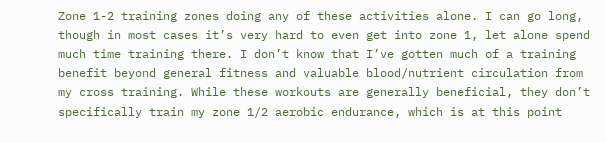Zone 1-2 training zones doing any of these activities alone. I can go long, though in most cases it’s very hard to even get into zone 1, let alone spend much time training there. I don’t know that I’ve gotten much of a training benefit beyond general fitness and valuable blood/nutrient circulation from my cross training. While these workouts are generally beneficial, they don’t specifically train my zone 1/2 aerobic endurance, which is at this point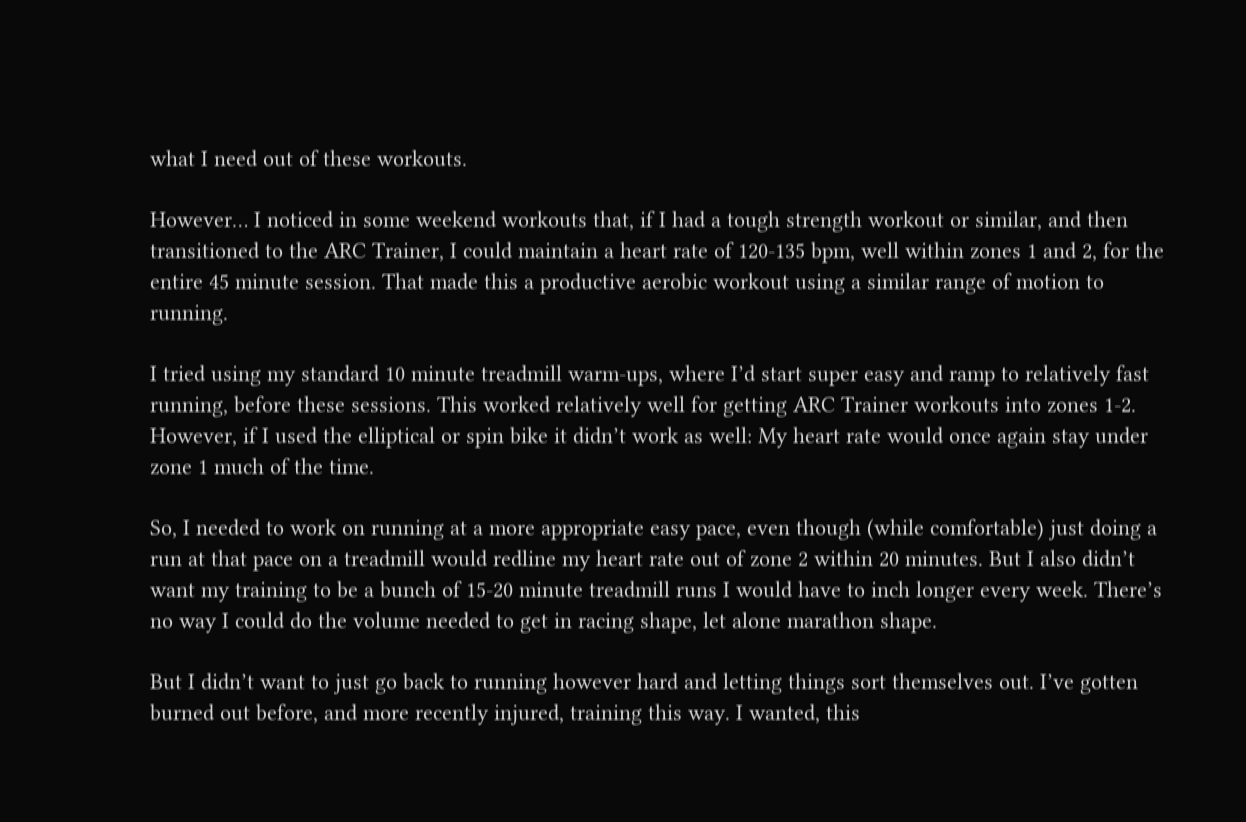what I need out of these workouts.

However… I noticed in some weekend workouts that, if I had a tough strength workout or similar, and then transitioned to the ARC Trainer, I could maintain a heart rate of 120-135 bpm, well within zones 1 and 2, for the entire 45 minute session. That made this a productive aerobic workout using a similar range of motion to running.

I tried using my standard 10 minute treadmill warm-ups, where I’d start super easy and ramp to relatively fast running, before these sessions. This worked relatively well for getting ARC Trainer workouts into zones 1-2. However, if I used the elliptical or spin bike it didn’t work as well: My heart rate would once again stay under zone 1 much of the time.

So, I needed to work on running at a more appropriate easy pace, even though (while comfortable) just doing a run at that pace on a treadmill would redline my heart rate out of zone 2 within 20 minutes. But I also didn’t want my training to be a bunch of 15-20 minute treadmill runs I would have to inch longer every week. There’s no way I could do the volume needed to get in racing shape, let alone marathon shape.

But I didn’t want to just go back to running however hard and letting things sort themselves out. I’ve gotten burned out before, and more recently injured, training this way. I wanted, this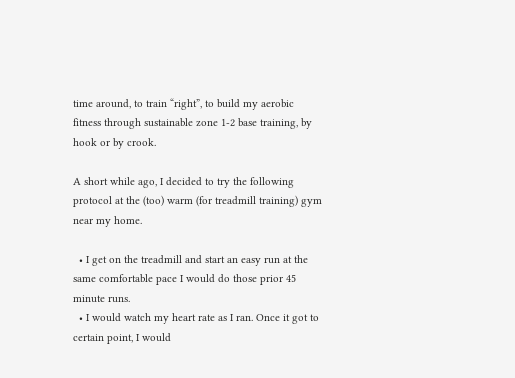time around, to train “right”, to build my aerobic fitness through sustainable zone 1-2 base training, by hook or by crook.

A short while ago, I decided to try the following protocol at the (too) warm (for treadmill training) gym near my home.

  • I get on the treadmill and start an easy run at the same comfortable pace I would do those prior 45 minute runs.
  • I would watch my heart rate as I ran. Once it got to certain point, I would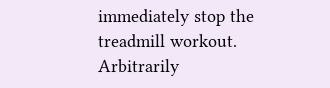immediately stop the treadmill workout. Arbitrarily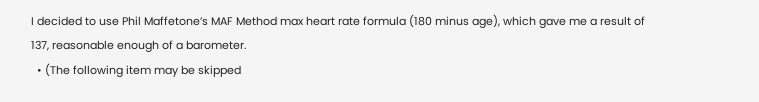I decided to use Phil Maffetone’s MAF Method max heart rate formula (180 minus age), which gave me a result of 137, reasonable enough of a barometer.
  • (The following item may be skipped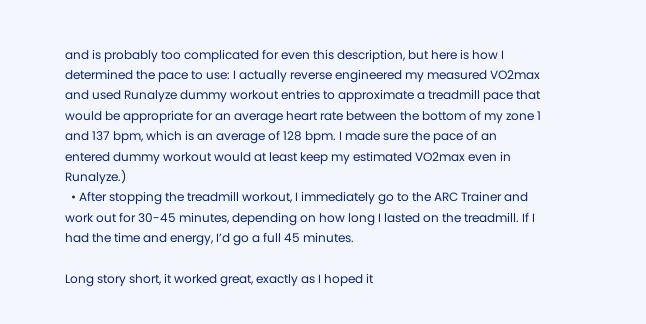and is probably too complicated for even this description, but here is how I determined the pace to use: I actually reverse engineered my measured VO2max and used Runalyze dummy workout entries to approximate a treadmill pace that would be appropriate for an average heart rate between the bottom of my zone 1 and 137 bpm, which is an average of 128 bpm. I made sure the pace of an entered dummy workout would at least keep my estimated VO2max even in Runalyze.)
  • After stopping the treadmill workout, I immediately go to the ARC Trainer and work out for 30-45 minutes, depending on how long I lasted on the treadmill. If I had the time and energy, I’d go a full 45 minutes.

Long story short, it worked great, exactly as I hoped it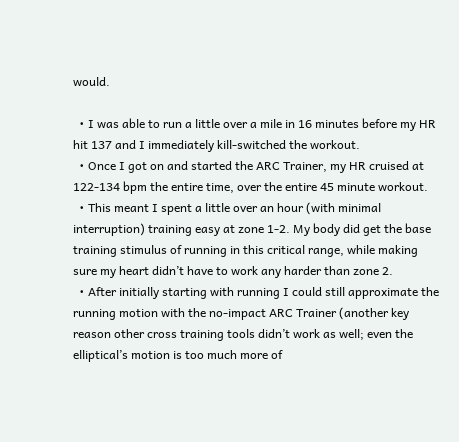would.

  • I was able to run a little over a mile in 16 minutes before my HR hit 137 and I immediately kill-switched the workout.
  • Once I got on and started the ARC Trainer, my HR cruised at 122-134 bpm the entire time, over the entire 45 minute workout.
  • This meant I spent a little over an hour (with minimal interruption) training easy at zone 1-2. My body did get the base training stimulus of running in this critical range, while making sure my heart didn’t have to work any harder than zone 2.
  • After initially starting with running I could still approximate the running motion with the no-impact ARC Trainer (another key reason other cross training tools didn’t work as well; even the elliptical’s motion is too much more of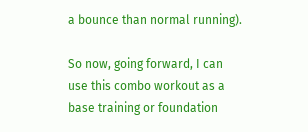a bounce than normal running).

So now, going forward, I can use this combo workout as a base training or foundation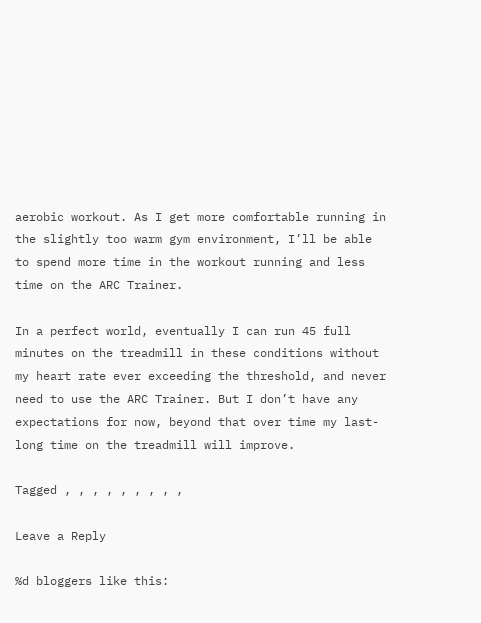aerobic workout. As I get more comfortable running in the slightly too warm gym environment, I’ll be able to spend more time in the workout running and less time on the ARC Trainer.

In a perfect world, eventually I can run 45 full minutes on the treadmill in these conditions without my heart rate ever exceeding the threshold, and never need to use the ARC Trainer. But I don’t have any expectations for now, beyond that over time my last-long time on the treadmill will improve.

Tagged , , , , , , , , ,

Leave a Reply

%d bloggers like this: